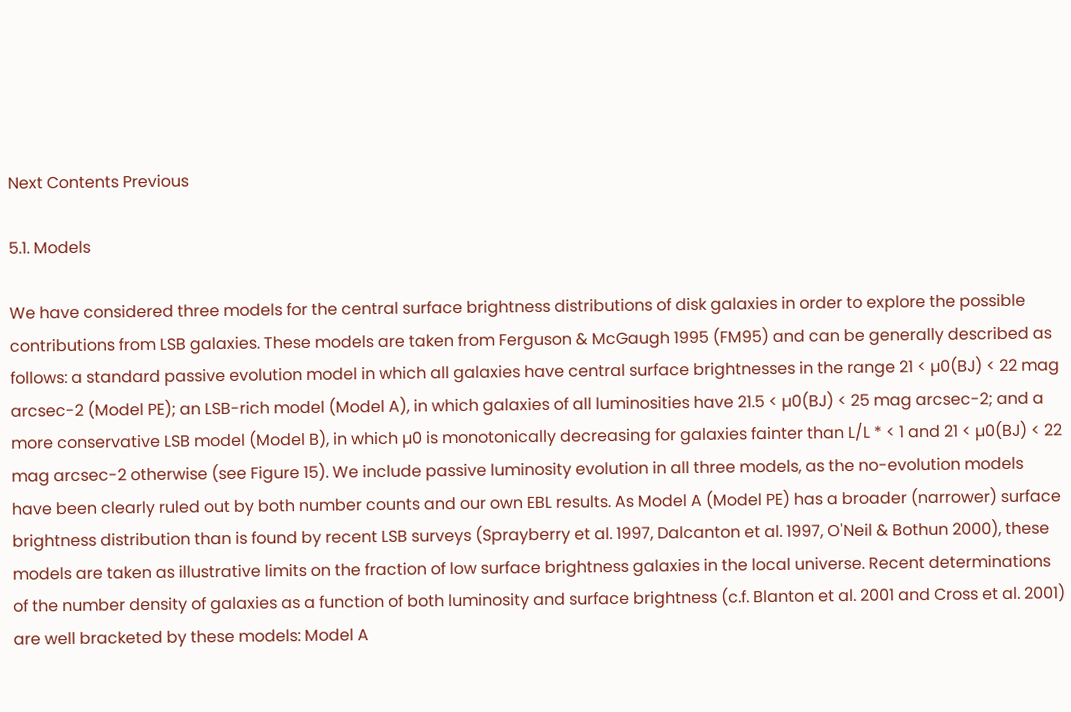Next Contents Previous

5.1. Models

We have considered three models for the central surface brightness distributions of disk galaxies in order to explore the possible contributions from LSB galaxies. These models are taken from Ferguson & McGaugh 1995 (FM95) and can be generally described as follows: a standard passive evolution model in which all galaxies have central surface brightnesses in the range 21 < µ0(BJ) < 22 mag arcsec-2 (Model PE); an LSB-rich model (Model A), in which galaxies of all luminosities have 21.5 < µ0(BJ) < 25 mag arcsec-2; and a more conservative LSB model (Model B), in which µ0 is monotonically decreasing for galaxies fainter than L/L * < 1 and 21 < µ0(BJ) < 22 mag arcsec-2 otherwise (see Figure 15). We include passive luminosity evolution in all three models, as the no-evolution models have been clearly ruled out by both number counts and our own EBL results. As Model A (Model PE) has a broader (narrower) surface brightness distribution than is found by recent LSB surveys (Sprayberry et al. 1997, Dalcanton et al. 1997, O'Neil & Bothun 2000), these models are taken as illustrative limits on the fraction of low surface brightness galaxies in the local universe. Recent determinations of the number density of galaxies as a function of both luminosity and surface brightness (c.f. Blanton et al. 2001 and Cross et al. 2001) are well bracketed by these models: Model A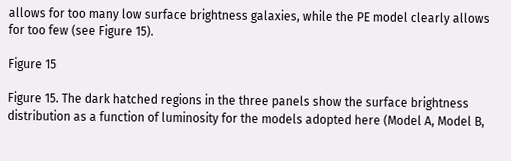allows for too many low surface brightness galaxies, while the PE model clearly allows for too few (see Figure 15).

Figure 15

Figure 15. The dark hatched regions in the three panels show the surface brightness distribution as a function of luminosity for the models adopted here (Model A, Model B,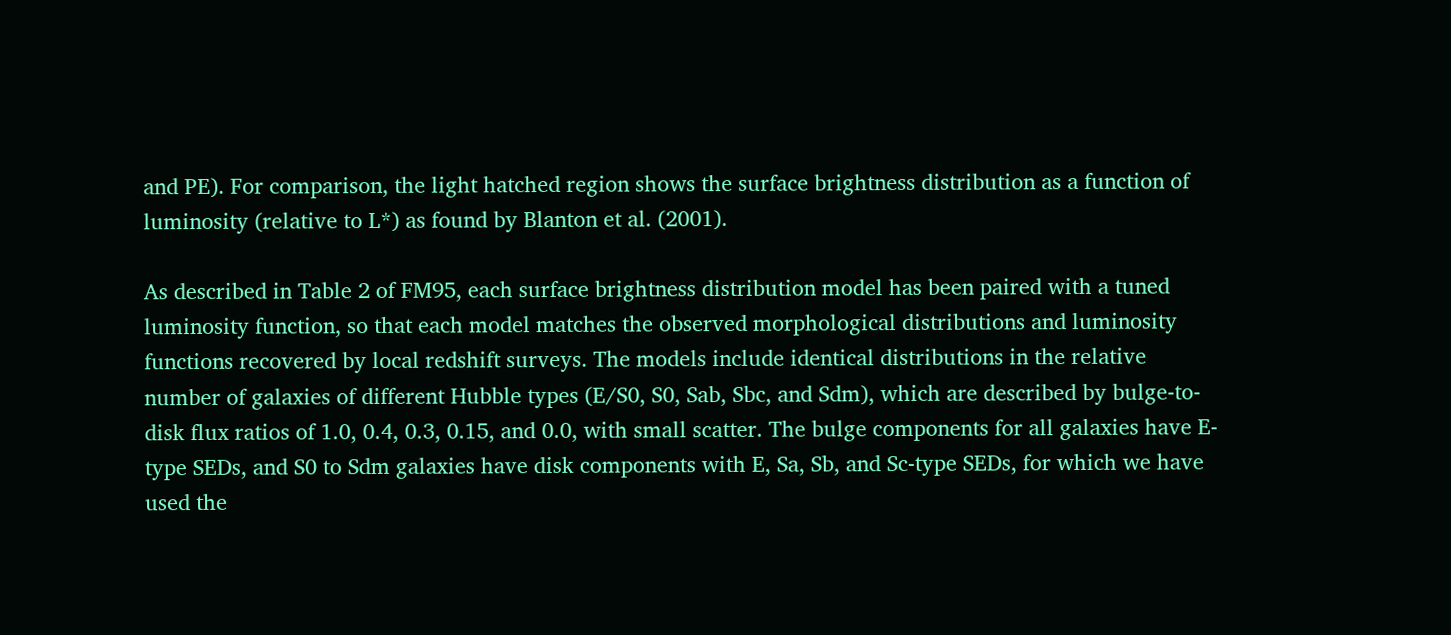and PE). For comparison, the light hatched region shows the surface brightness distribution as a function of luminosity (relative to L*) as found by Blanton et al. (2001).

As described in Table 2 of FM95, each surface brightness distribution model has been paired with a tuned luminosity function, so that each model matches the observed morphological distributions and luminosity functions recovered by local redshift surveys. The models include identical distributions in the relative number of galaxies of different Hubble types (E/S0, S0, Sab, Sbc, and Sdm), which are described by bulge-to-disk flux ratios of 1.0, 0.4, 0.3, 0.15, and 0.0, with small scatter. The bulge components for all galaxies have E-type SEDs, and S0 to Sdm galaxies have disk components with E, Sa, Sb, and Sc-type SEDs, for which we have used the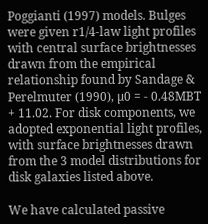Poggianti (1997) models. Bulges were given r1/4-law light profiles with central surface brightnesses drawn from the empirical relationship found by Sandage & Perelmuter (1990), µ0 = - 0.48MBT + 11.02. For disk components, we adopted exponential light profiles, with surface brightnesses drawn from the 3 model distributions for disk galaxies listed above.

We have calculated passive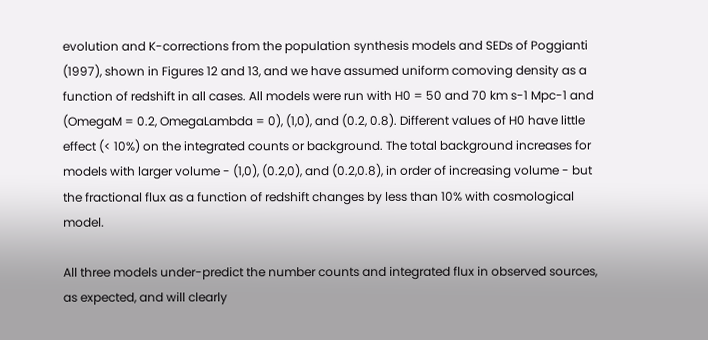evolution and K-corrections from the population synthesis models and SEDs of Poggianti (1997), shown in Figures 12 and 13, and we have assumed uniform comoving density as a function of redshift in all cases. All models were run with H0 = 50 and 70 km s-1 Mpc-1 and (OmegaM = 0.2, OmegaLambda = 0), (1,0), and (0.2, 0.8). Different values of H0 have little effect (< 10%) on the integrated counts or background. The total background increases for models with larger volume - (1,0), (0.2,0), and (0.2,0.8), in order of increasing volume - but the fractional flux as a function of redshift changes by less than 10% with cosmological model.

All three models under-predict the number counts and integrated flux in observed sources, as expected, and will clearly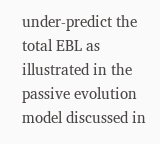under-predict the total EBL as illustrated in the passive evolution model discussed in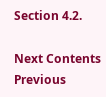Section 4.2.

Next Contents Previous